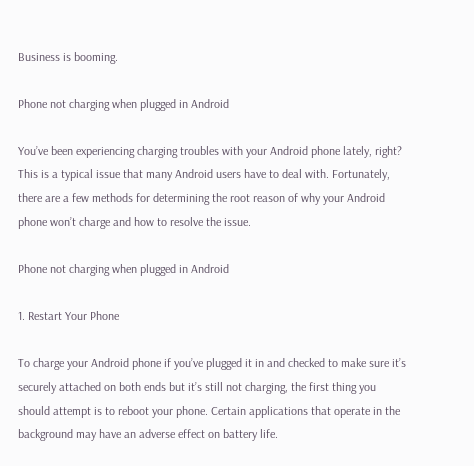Business is booming.

Phone not charging when plugged in Android

You’ve been experiencing charging troubles with your Android phone lately, right? This is a typical issue that many Android users have to deal with. Fortunately, there are a few methods for determining the root reason of why your Android phone won’t charge and how to resolve the issue.

Phone not charging when plugged in Android

1. Restart Your Phone

To charge your Android phone if you’ve plugged it in and checked to make sure it’s securely attached on both ends but it’s still not charging, the first thing you should attempt is to reboot your phone. Certain applications that operate in the background may have an adverse effect on battery life.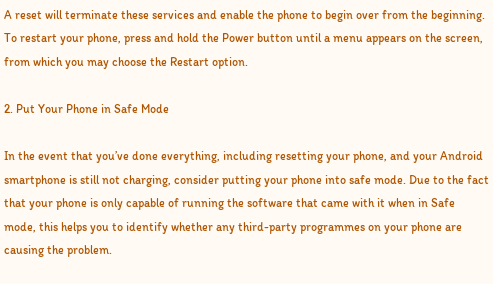A reset will terminate these services and enable the phone to begin over from the beginning. To restart your phone, press and hold the Power button until a menu appears on the screen, from which you may choose the Restart option.

2. Put Your Phone in Safe Mode

In the event that you’ve done everything, including resetting your phone, and your Android smartphone is still not charging, consider putting your phone into safe mode. Due to the fact that your phone is only capable of running the software that came with it when in Safe mode, this helps you to identify whether any third-party programmes on your phone are causing the problem.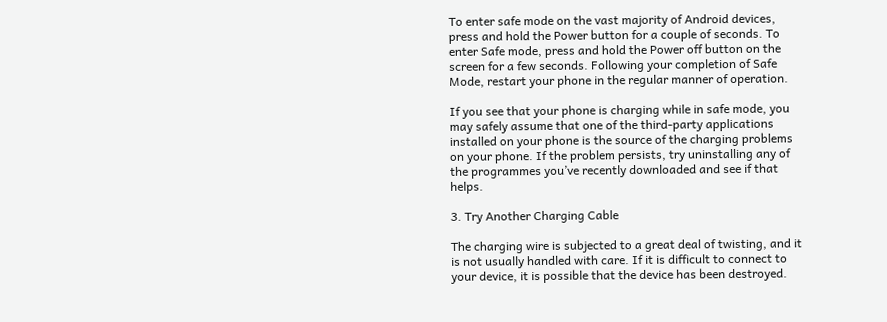To enter safe mode on the vast majority of Android devices, press and hold the Power button for a couple of seconds. To enter Safe mode, press and hold the Power off button on the screen for a few seconds. Following your completion of Safe Mode, restart your phone in the regular manner of operation.

If you see that your phone is charging while in safe mode, you may safely assume that one of the third-party applications installed on your phone is the source of the charging problems on your phone. If the problem persists, try uninstalling any of the programmes you’ve recently downloaded and see if that helps.

3. Try Another Charging Cable

The charging wire is subjected to a great deal of twisting, and it is not usually handled with care. If it is difficult to connect to your device, it is possible that the device has been destroyed.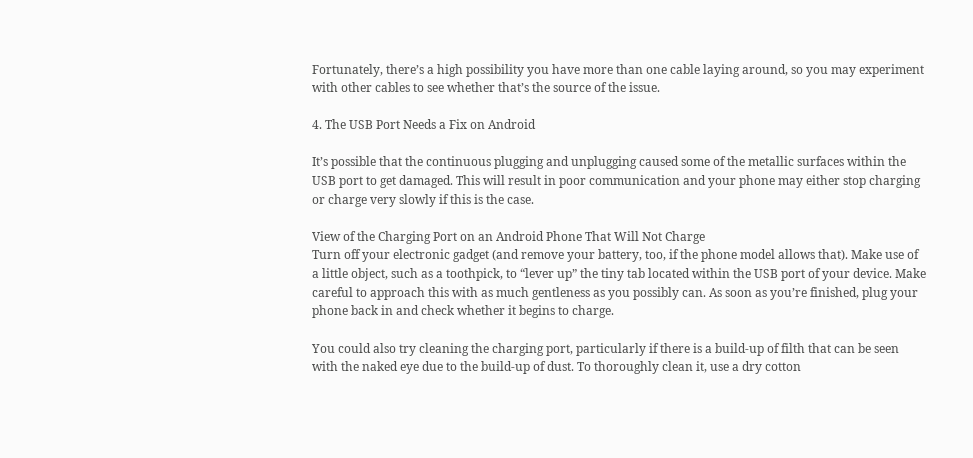Fortunately, there’s a high possibility you have more than one cable laying around, so you may experiment with other cables to see whether that’s the source of the issue.

4. The USB Port Needs a Fix on Android

It’s possible that the continuous plugging and unplugging caused some of the metallic surfaces within the USB port to get damaged. This will result in poor communication and your phone may either stop charging or charge very slowly if this is the case.

View of the Charging Port on an Android Phone That Will Not Charge
Turn off your electronic gadget (and remove your battery, too, if the phone model allows that). Make use of a little object, such as a toothpick, to “lever up” the tiny tab located within the USB port of your device. Make careful to approach this with as much gentleness as you possibly can. As soon as you’re finished, plug your phone back in and check whether it begins to charge.

You could also try cleaning the charging port, particularly if there is a build-up of filth that can be seen with the naked eye due to the build-up of dust. To thoroughly clean it, use a dry cotton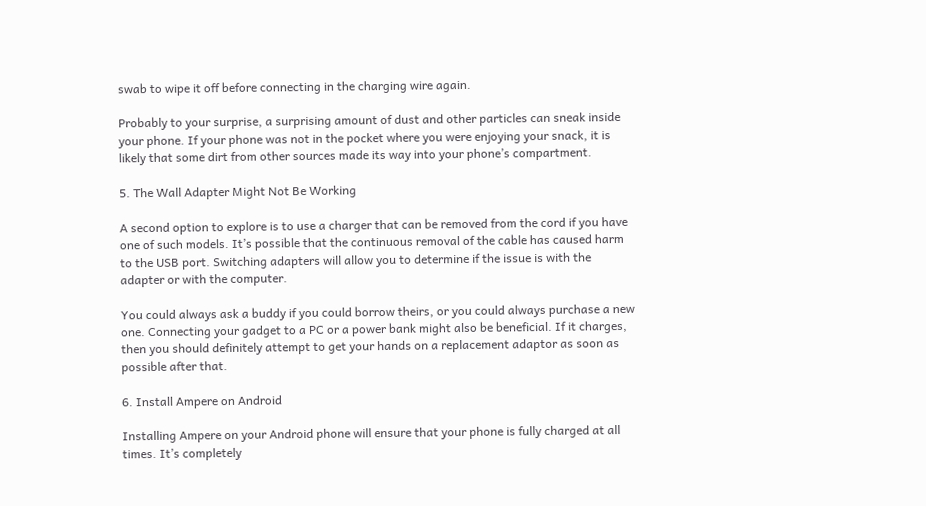swab to wipe it off before connecting in the charging wire again.

Probably to your surprise, a surprising amount of dust and other particles can sneak inside your phone. If your phone was not in the pocket where you were enjoying your snack, it is likely that some dirt from other sources made its way into your phone’s compartment.

5. The Wall Adapter Might Not Be Working

A second option to explore is to use a charger that can be removed from the cord if you have one of such models. It’s possible that the continuous removal of the cable has caused harm to the USB port. Switching adapters will allow you to determine if the issue is with the adapter or with the computer.

You could always ask a buddy if you could borrow theirs, or you could always purchase a new one. Connecting your gadget to a PC or a power bank might also be beneficial. If it charges, then you should definitely attempt to get your hands on a replacement adaptor as soon as possible after that.

6. Install Ampere on Android

Installing Ampere on your Android phone will ensure that your phone is fully charged at all times. It’s completely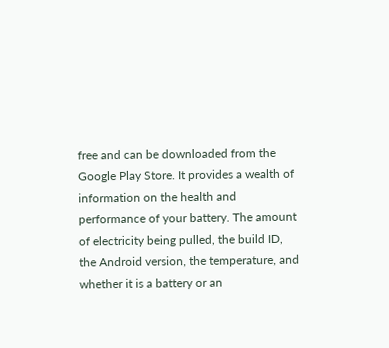free and can be downloaded from the Google Play Store. It provides a wealth of information on the health and performance of your battery. The amount of electricity being pulled, the build ID, the Android version, the temperature, and whether it is a battery or an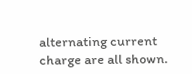alternating current charge are all shown.